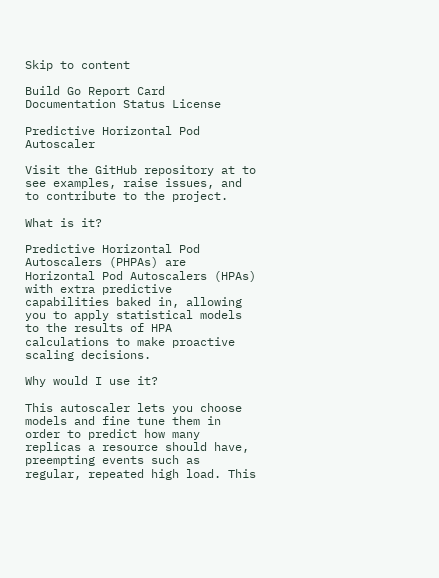Skip to content

Build Go Report Card Documentation Status License

Predictive Horizontal Pod Autoscaler

Visit the GitHub repository at to see examples, raise issues, and to contribute to the project.

What is it?

Predictive Horizontal Pod Autoscalers (PHPAs) are Horizontal Pod Autoscalers (HPAs) with extra predictive capabilities baked in, allowing you to apply statistical models to the results of HPA calculations to make proactive scaling decisions.

Why would I use it?

This autoscaler lets you choose models and fine tune them in order to predict how many replicas a resource should have, preempting events such as regular, repeated high load. This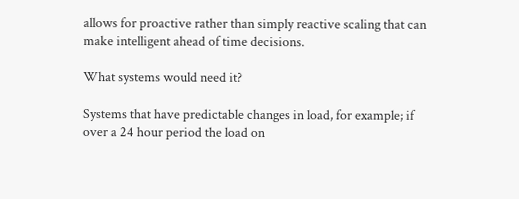allows for proactive rather than simply reactive scaling that can make intelligent ahead of time decisions.

What systems would need it?

Systems that have predictable changes in load, for example; if over a 24 hour period the load on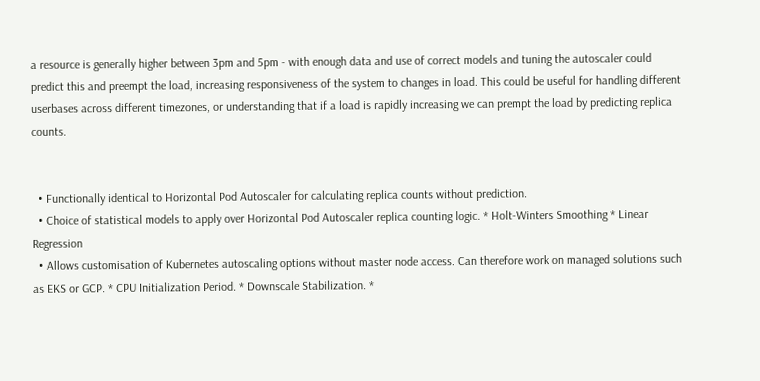a resource is generally higher between 3pm and 5pm - with enough data and use of correct models and tuning the autoscaler could predict this and preempt the load, increasing responsiveness of the system to changes in load. This could be useful for handling different userbases across different timezones, or understanding that if a load is rapidly increasing we can prempt the load by predicting replica counts.


  • Functionally identical to Horizontal Pod Autoscaler for calculating replica counts without prediction.
  • Choice of statistical models to apply over Horizontal Pod Autoscaler replica counting logic. * Holt-Winters Smoothing * Linear Regression
  • Allows customisation of Kubernetes autoscaling options without master node access. Can therefore work on managed solutions such as EKS or GCP. * CPU Initialization Period. * Downscale Stabilization. *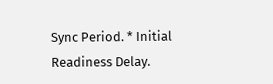Sync Period. * Initial Readiness Delay.